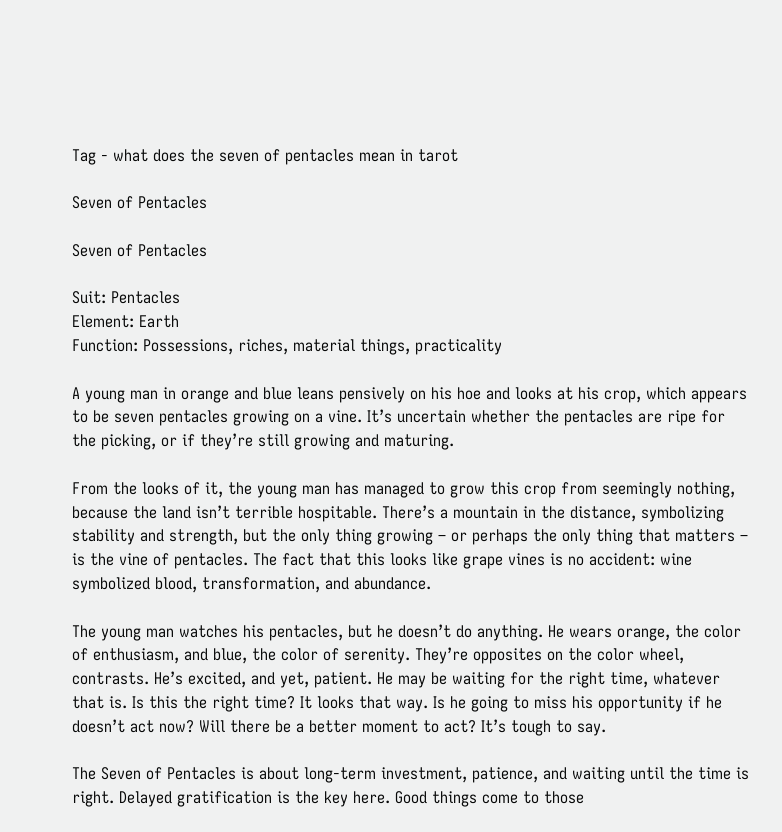Tag - what does the seven of pentacles mean in tarot

Seven of Pentacles

Seven of Pentacles

Suit: Pentacles
Element: Earth
Function: Possessions, riches, material things, practicality

A young man in orange and blue leans pensively on his hoe and looks at his crop, which appears to be seven pentacles growing on a vine. It’s uncertain whether the pentacles are ripe for the picking, or if they’re still growing and maturing.

From the looks of it, the young man has managed to grow this crop from seemingly nothing, because the land isn’t terrible hospitable. There’s a mountain in the distance, symbolizing stability and strength, but the only thing growing – or perhaps the only thing that matters – is the vine of pentacles. The fact that this looks like grape vines is no accident: wine symbolized blood, transformation, and abundance.

The young man watches his pentacles, but he doesn’t do anything. He wears orange, the color of enthusiasm, and blue, the color of serenity. They’re opposites on the color wheel, contrasts. He’s excited, and yet, patient. He may be waiting for the right time, whatever that is. Is this the right time? It looks that way. Is he going to miss his opportunity if he doesn’t act now? Will there be a better moment to act? It’s tough to say.

The Seven of Pentacles is about long-term investment, patience, and waiting until the time is right. Delayed gratification is the key here. Good things come to those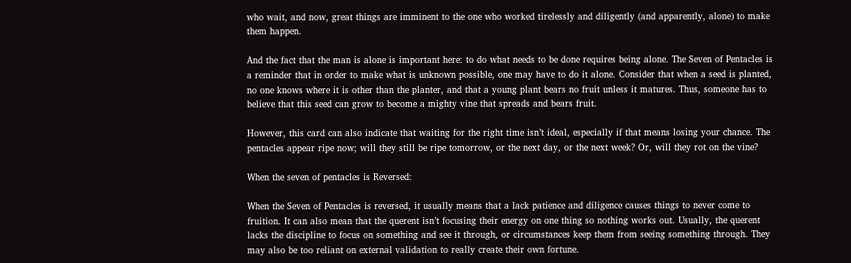who wait, and now, great things are imminent to the one who worked tirelessly and diligently (and apparently, alone) to make them happen.

And the fact that the man is alone is important here: to do what needs to be done requires being alone. The Seven of Pentacles is a reminder that in order to make what is unknown possible, one may have to do it alone. Consider that when a seed is planted, no one knows where it is other than the planter, and that a young plant bears no fruit unless it matures. Thus, someone has to believe that this seed can grow to become a mighty vine that spreads and bears fruit.

However, this card can also indicate that waiting for the right time isn’t ideal, especially if that means losing your chance. The pentacles appear ripe now; will they still be ripe tomorrow, or the next day, or the next week? Or, will they rot on the vine?

When the seven of pentacles is Reversed:

When the Seven of Pentacles is reversed, it usually means that a lack patience and diligence causes things to never come to fruition. It can also mean that the querent isn’t focusing their energy on one thing so nothing works out. Usually, the querent lacks the discipline to focus on something and see it through, or circumstances keep them from seeing something through. They may also be too reliant on external validation to really create their own fortune.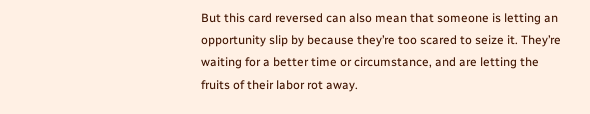But this card reversed can also mean that someone is letting an opportunity slip by because they’re too scared to seize it. They’re waiting for a better time or circumstance, and are letting the fruits of their labor rot away.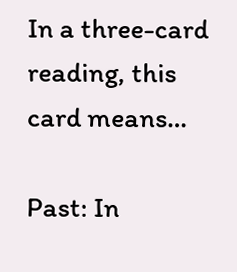In a three-card reading, this card means…

Past: In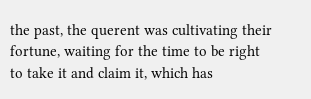the past, the querent was cultivating their fortune, waiting for the time to be right to take it and claim it, which has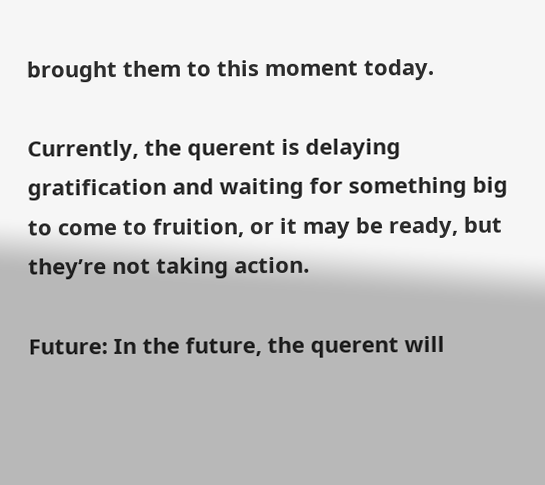brought them to this moment today.

Currently, the querent is delaying gratification and waiting for something big to come to fruition, or it may be ready, but they’re not taking action.

Future: In the future, the querent will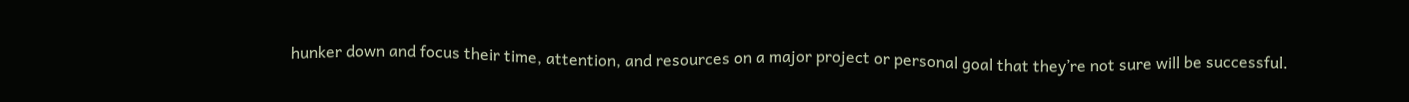hunker down and focus their time, attention, and resources on a major project or personal goal that they’re not sure will be successful.